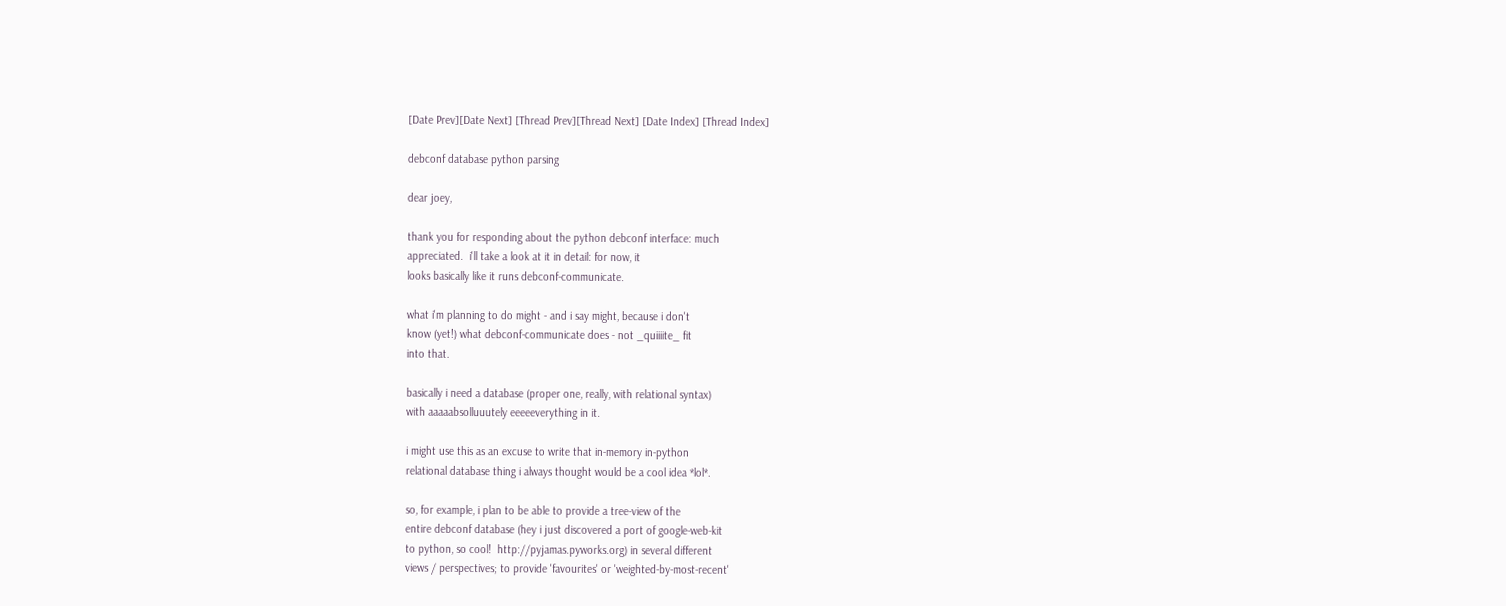[Date Prev][Date Next] [Thread Prev][Thread Next] [Date Index] [Thread Index]

debconf database python parsing

dear joey,

thank you for responding about the python debconf interface: much
appreciated.  i'll take a look at it in detail: for now, it
looks basically like it runs debconf-communicate.

what i'm planning to do might - and i say might, because i don't
know (yet!) what debconf-communicate does - not _quiiiite_ fit
into that.

basically i need a database (proper one, really, with relational syntax)
with aaaaabsolluuutely eeeeeverything in it.

i might use this as an excuse to write that in-memory in-python
relational database thing i always thought would be a cool idea *lol*.

so, for example, i plan to be able to provide a tree-view of the
entire debconf database (hey i just discovered a port of google-web-kit
to python, so cool!  http://pyjamas.pyworks.org) in several different
views / perspectives; to provide 'favourites' or 'weighted-by-most-recent'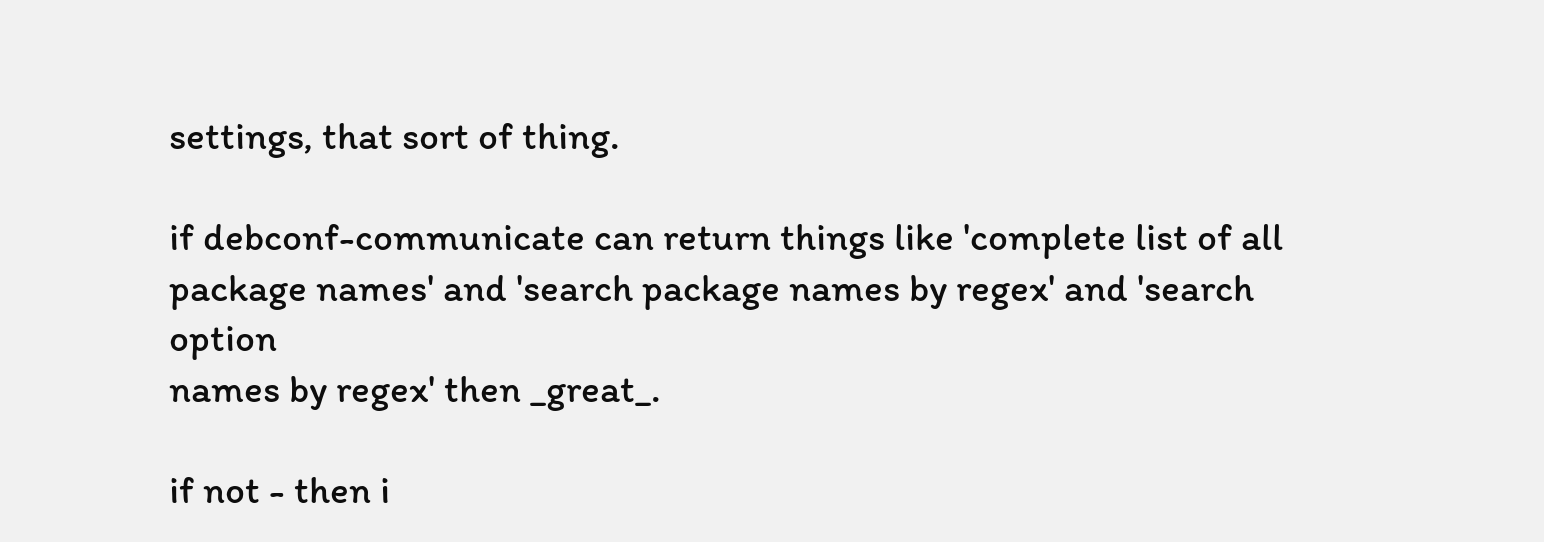settings, that sort of thing.

if debconf-communicate can return things like 'complete list of all
package names' and 'search package names by regex' and 'search option
names by regex' then _great_.

if not - then i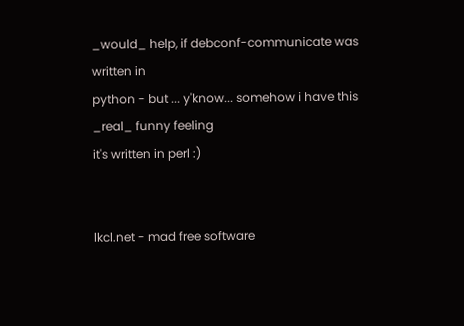_would_ help, if debconf-communicate was written in
python - but ... y'know... somehow i have this _real_ funny feeling
it's written in perl :)


lkcl.net - mad free software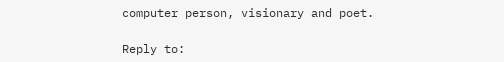computer person, visionary and poet.

Reply to: